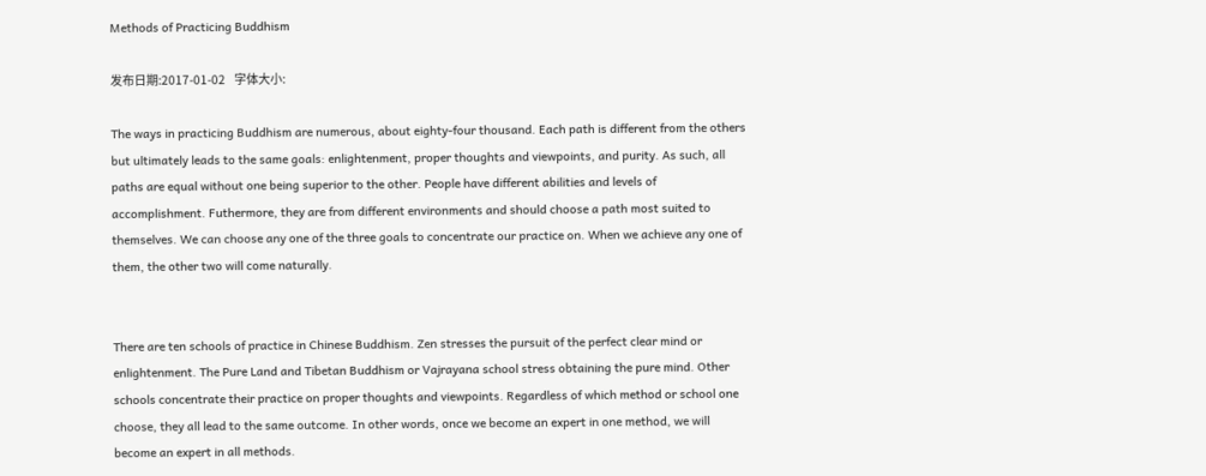Methods of Practicing Buddhism

发布日期:2017-01-02   字体大小:

The ways in practicing Buddhism are numerous, about eighty-four thousand. Each path is different from the others but ultimately leads to the same goals: enlightenment, proper thoughts and viewpoints, and purity. As such, all paths are equal without one being superior to the other. People have different abilities and levels of accomplishment. Futhermore, they are from different environments and should choose a path most suited to themselves. We can choose any one of the three goals to concentrate our practice on. When we achieve any one of them, the other two will come naturally.


There are ten schools of practice in Chinese Buddhism. Zen stresses the pursuit of the perfect clear mind or enlightenment. The Pure Land and Tibetan Buddhism or Vajrayana school stress obtaining the pure mind. Other schools concentrate their practice on proper thoughts and viewpoints. Regardless of which method or school one choose, they all lead to the same outcome. In other words, once we become an expert in one method, we will become an expert in all methods.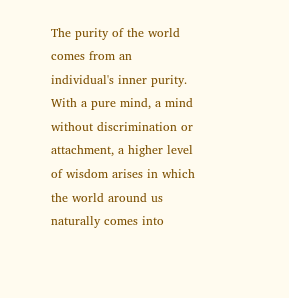The purity of the world comes from an individual's inner purity. With a pure mind, a mind without discrimination or attachment, a higher level of wisdom arises in which the world around us naturally comes into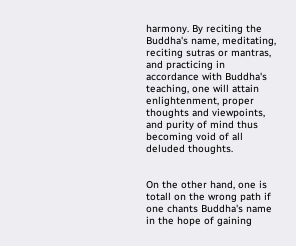harmony. By reciting the Buddha's name, meditating, reciting sutras or mantras, and practicing in accordance with Buddha's teaching, one will attain enlightenment, proper thoughts and viewpoints, and purity of mind thus becoming void of all deluded thoughts.


On the other hand, one is totall on the wrong path if one chants Buddha's name in the hope of gaining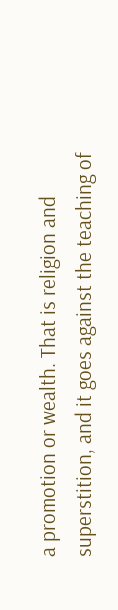a promotion or wealth. That is religion and superstition, and it goes against the teaching of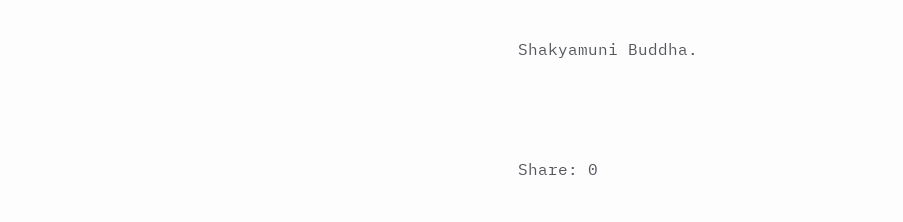Shakyamuni Buddha.




Share: 0